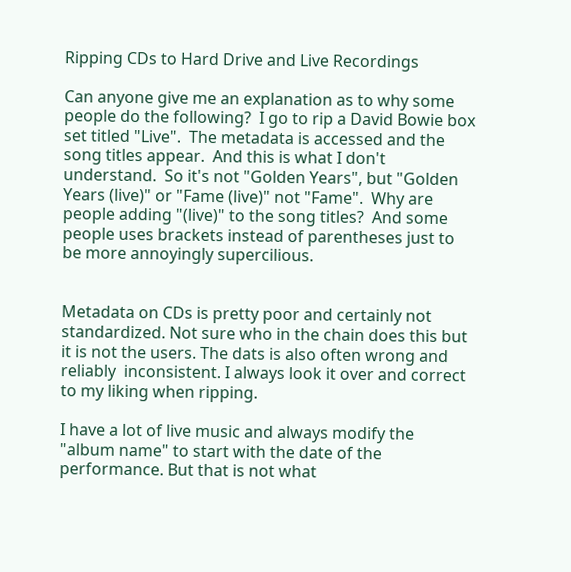Ripping CDs to Hard Drive and Live Recordings

Can anyone give me an explanation as to why some people do the following?  I go to rip a David Bowie box set titled "Live".  The metadata is accessed and the song titles appear.  And this is what I don't understand.  So it's not "Golden Years", but "Golden Years (live)" or "Fame (live)" not "Fame".  Why are people adding "(live)" to the song titles?  And some people uses brackets instead of parentheses just to be more annoyingly supercilious.


Metadata on CDs is pretty poor and certainly not standardized. Not sure who in the chain does this but it is not the users. The dats is also often wrong and reliably  inconsistent. I always look it over and correct to my liking when ripping.

I have a lot of live music and always modify the "album name" to start with the date of the performance. But that is not what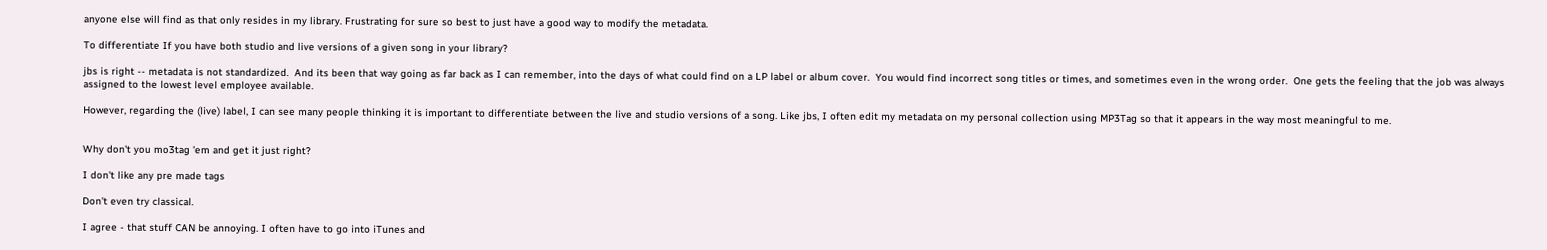anyone else will find as that only resides in my library. Frustrating for sure so best to just have a good way to modify the metadata.

To differentiate If you have both studio and live versions of a given song in your library?

jbs is right -- metadata is not standardized.  And its been that way going as far back as I can remember, into the days of what could find on a LP label or album cover.  You would find incorrect song titles or times, and sometimes even in the wrong order.  One gets the feeling that the job was always assigned to the lowest level employee available.

However, regarding the (live) label, I can see many people thinking it is important to differentiate between the live and studio versions of a song. Like jbs, I often edit my metadata on my personal collection using MP3Tag so that it appears in the way most meaningful to me.


Why don't you mo3tag 'em and get it just right?

I don't like any pre made tags

Don't even try classical.

I agree - that stuff CAN be annoying. I often have to go into iTunes and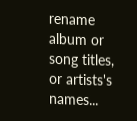rename album or song titles, or artists's names...